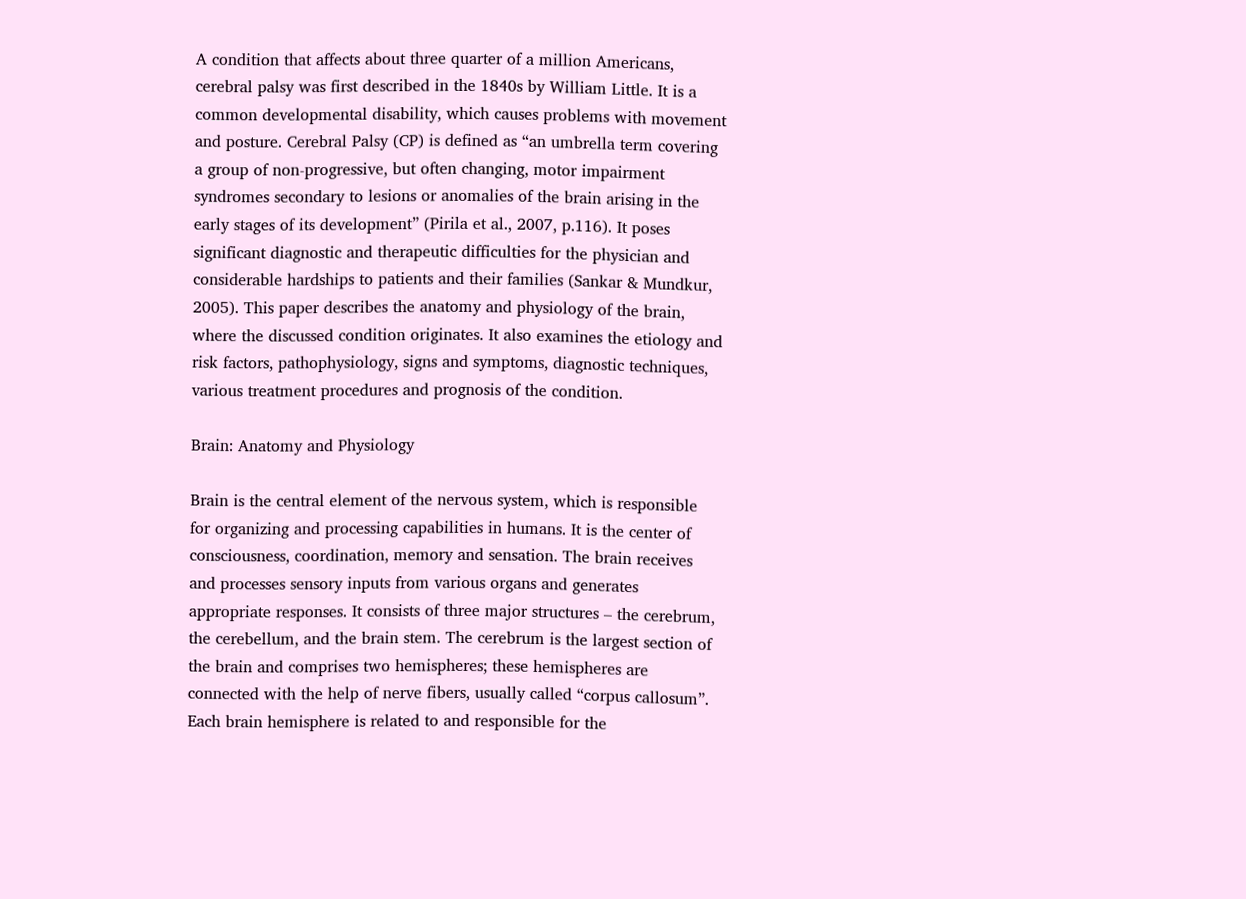A condition that affects about three quarter of a million Americans, cerebral palsy was first described in the 1840s by William Little. It is a common developmental disability, which causes problems with movement and posture. Cerebral Palsy (CP) is defined as “an umbrella term covering a group of non-progressive, but often changing, motor impairment syndromes secondary to lesions or anomalies of the brain arising in the early stages of its development” (Pirila et al., 2007, p.116). It poses significant diagnostic and therapeutic difficulties for the physician and considerable hardships to patients and their families (Sankar & Mundkur, 2005). This paper describes the anatomy and physiology of the brain, where the discussed condition originates. It also examines the etiology and risk factors, pathophysiology, signs and symptoms, diagnostic techniques, various treatment procedures and prognosis of the condition.

Brain: Anatomy and Physiology

Brain is the central element of the nervous system, which is responsible for organizing and processing capabilities in humans. It is the center of consciousness, coordination, memory and sensation. The brain receives and processes sensory inputs from various organs and generates appropriate responses. It consists of three major structures – the cerebrum, the cerebellum, and the brain stem. The cerebrum is the largest section of the brain and comprises two hemispheres; these hemispheres are connected with the help of nerve fibers, usually called “corpus callosum”. Each brain hemisphere is related to and responsible for the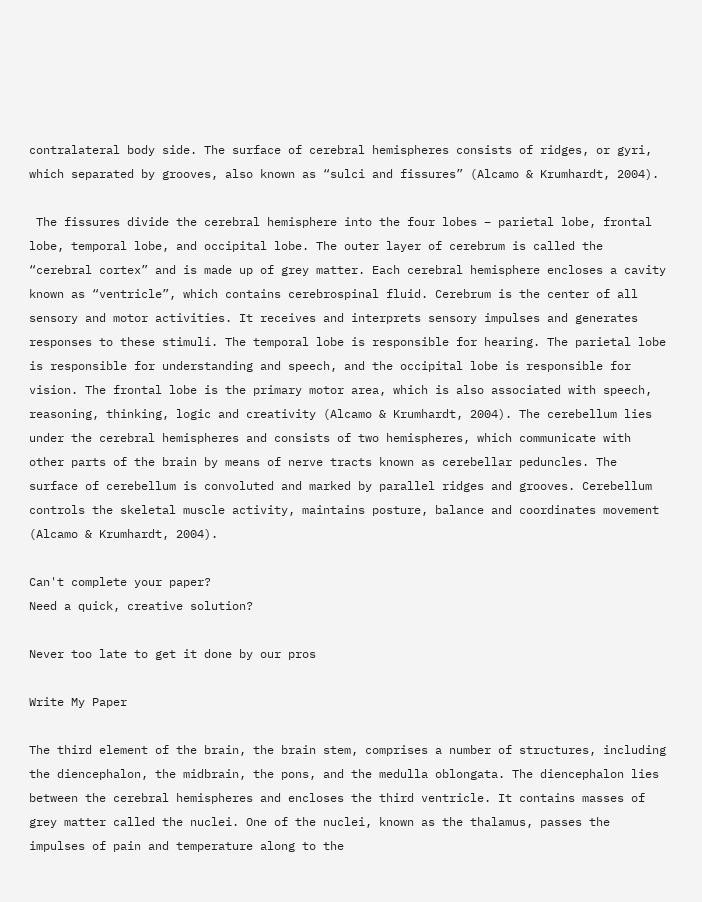contralateral body side. The surface of cerebral hemispheres consists of ridges, or gyri, which separated by grooves, also known as “sulci and fissures” (Alcamo & Krumhardt, 2004).

 The fissures divide the cerebral hemisphere into the four lobes – parietal lobe, frontal lobe, temporal lobe, and occipital lobe. The outer layer of cerebrum is called the “cerebral cortex” and is made up of grey matter. Each cerebral hemisphere encloses a cavity known as “ventricle”, which contains cerebrospinal fluid. Cerebrum is the center of all sensory and motor activities. It receives and interprets sensory impulses and generates responses to these stimuli. The temporal lobe is responsible for hearing. The parietal lobe is responsible for understanding and speech, and the occipital lobe is responsible for vision. The frontal lobe is the primary motor area, which is also associated with speech, reasoning, thinking, logic and creativity (Alcamo & Krumhardt, 2004). The cerebellum lies under the cerebral hemispheres and consists of two hemispheres, which communicate with other parts of the brain by means of nerve tracts known as cerebellar peduncles. The surface of cerebellum is convoluted and marked by parallel ridges and grooves. Cerebellum controls the skeletal muscle activity, maintains posture, balance and coordinates movement (Alcamo & Krumhardt, 2004).

Can't complete your paper?
Need a quick, creative solution?

Never too late to get it done by our pros

Write My Paper

The third element of the brain, the brain stem, comprises a number of structures, including the diencephalon, the midbrain, the pons, and the medulla oblongata. The diencephalon lies between the cerebral hemispheres and encloses the third ventricle. It contains masses of grey matter called the nuclei. One of the nuclei, known as the thalamus, passes the impulses of pain and temperature along to the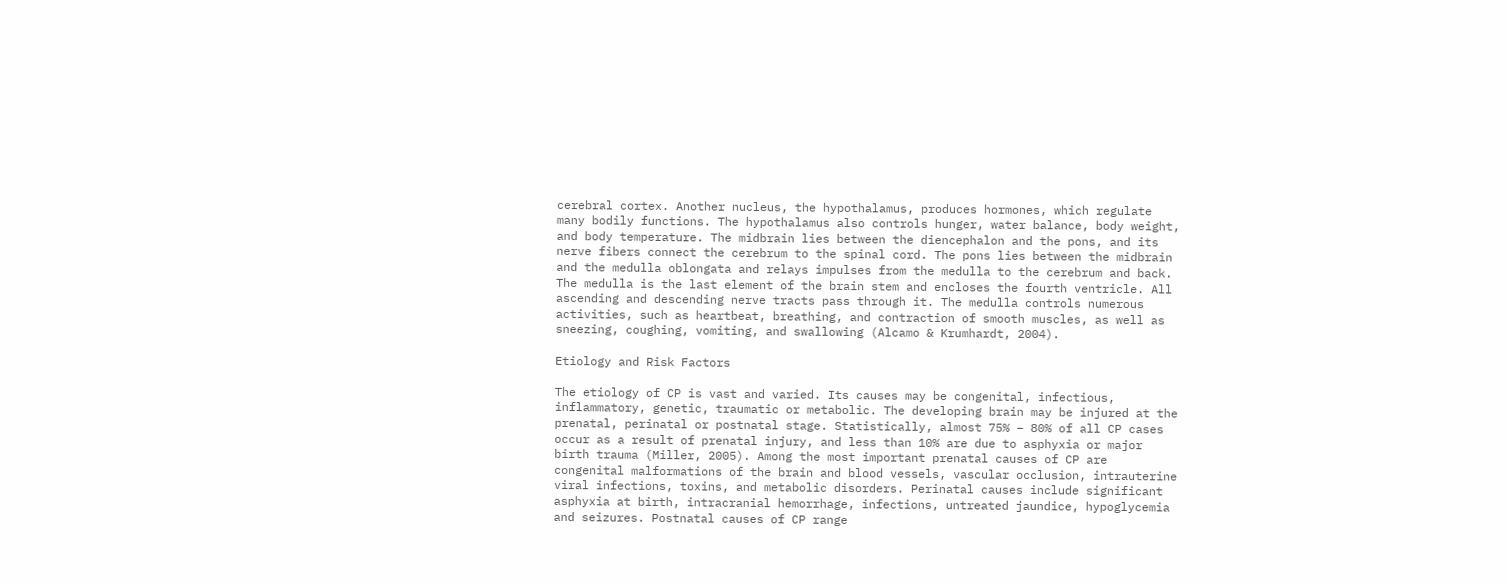cerebral cortex. Another nucleus, the hypothalamus, produces hormones, which regulate many bodily functions. The hypothalamus also controls hunger, water balance, body weight, and body temperature. The midbrain lies between the diencephalon and the pons, and its nerve fibers connect the cerebrum to the spinal cord. The pons lies between the midbrain and the medulla oblongata and relays impulses from the medulla to the cerebrum and back. The medulla is the last element of the brain stem and encloses the fourth ventricle. All ascending and descending nerve tracts pass through it. The medulla controls numerous activities, such as heartbeat, breathing, and contraction of smooth muscles, as well as sneezing, coughing, vomiting, and swallowing (Alcamo & Krumhardt, 2004).

Etiology and Risk Factors

The etiology of CP is vast and varied. Its causes may be congenital, infectious, inflammatory, genetic, traumatic or metabolic. The developing brain may be injured at the prenatal, perinatal or postnatal stage. Statistically, almost 75% – 80% of all CP cases occur as a result of prenatal injury, and less than 10% are due to asphyxia or major birth trauma (Miller, 2005). Among the most important prenatal causes of CP are congenital malformations of the brain and blood vessels, vascular occlusion, intrauterine viral infections, toxins, and metabolic disorders. Perinatal causes include significant asphyxia at birth, intracranial hemorrhage, infections, untreated jaundice, hypoglycemia and seizures. Postnatal causes of CP range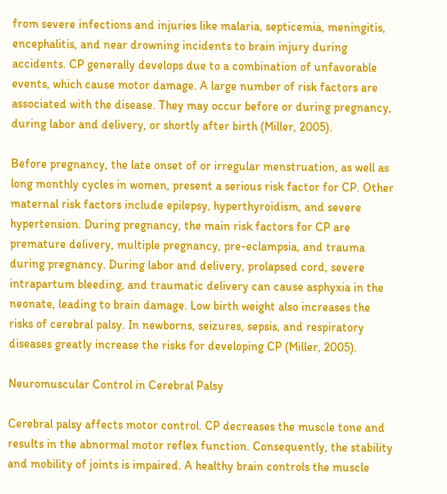from severe infections and injuries like malaria, septicemia, meningitis, encephalitis, and near drowning incidents to brain injury during accidents. CP generally develops due to a combination of unfavorable events, which cause motor damage. A large number of risk factors are associated with the disease. They may occur before or during pregnancy, during labor and delivery, or shortly after birth (Miller, 2005).

Before pregnancy, the late onset of or irregular menstruation, as well as long monthly cycles in women, present a serious risk factor for CP. Other maternal risk factors include epilepsy, hyperthyroidism, and severe hypertension. During pregnancy, the main risk factors for CP are premature delivery, multiple pregnancy, pre-eclampsia, and trauma during pregnancy. During labor and delivery, prolapsed cord, severe intrapartum bleeding, and traumatic delivery can cause asphyxia in the neonate, leading to brain damage. Low birth weight also increases the risks of cerebral palsy. In newborns, seizures, sepsis, and respiratory diseases greatly increase the risks for developing CP (Miller, 2005).

Neuromuscular Control in Cerebral Palsy

Cerebral palsy affects motor control. CP decreases the muscle tone and results in the abnormal motor reflex function. Consequently, the stability and mobility of joints is impaired. A healthy brain controls the muscle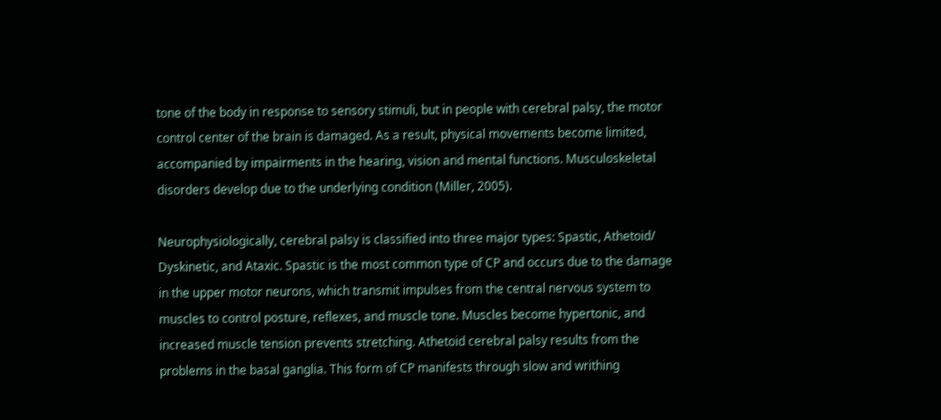tone of the body in response to sensory stimuli, but in people with cerebral palsy, the motor control center of the brain is damaged. As a result, physical movements become limited, accompanied by impairments in the hearing, vision and mental functions. Musculoskeletal disorders develop due to the underlying condition (Miller, 2005).

Neurophysiologically, cerebral palsy is classified into three major types: Spastic, Athetoid/ Dyskinetic, and Ataxic. Spastic is the most common type of CP and occurs due to the damage in the upper motor neurons, which transmit impulses from the central nervous system to muscles to control posture, reflexes, and muscle tone. Muscles become hypertonic, and increased muscle tension prevents stretching. Athetoid cerebral palsy results from the problems in the basal ganglia. This form of CP manifests through slow and writhing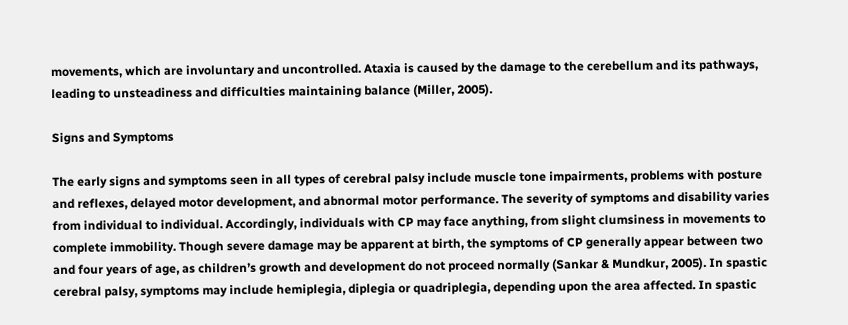movements, which are involuntary and uncontrolled. Ataxia is caused by the damage to the cerebellum and its pathways, leading to unsteadiness and difficulties maintaining balance (Miller, 2005).

Signs and Symptoms

The early signs and symptoms seen in all types of cerebral palsy include muscle tone impairments, problems with posture and reflexes, delayed motor development, and abnormal motor performance. The severity of symptoms and disability varies from individual to individual. Accordingly, individuals with CP may face anything, from slight clumsiness in movements to complete immobility. Though severe damage may be apparent at birth, the symptoms of CP generally appear between two and four years of age, as children’s growth and development do not proceed normally (Sankar & Mundkur, 2005). In spastic cerebral palsy, symptoms may include hemiplegia, diplegia or quadriplegia, depending upon the area affected. In spastic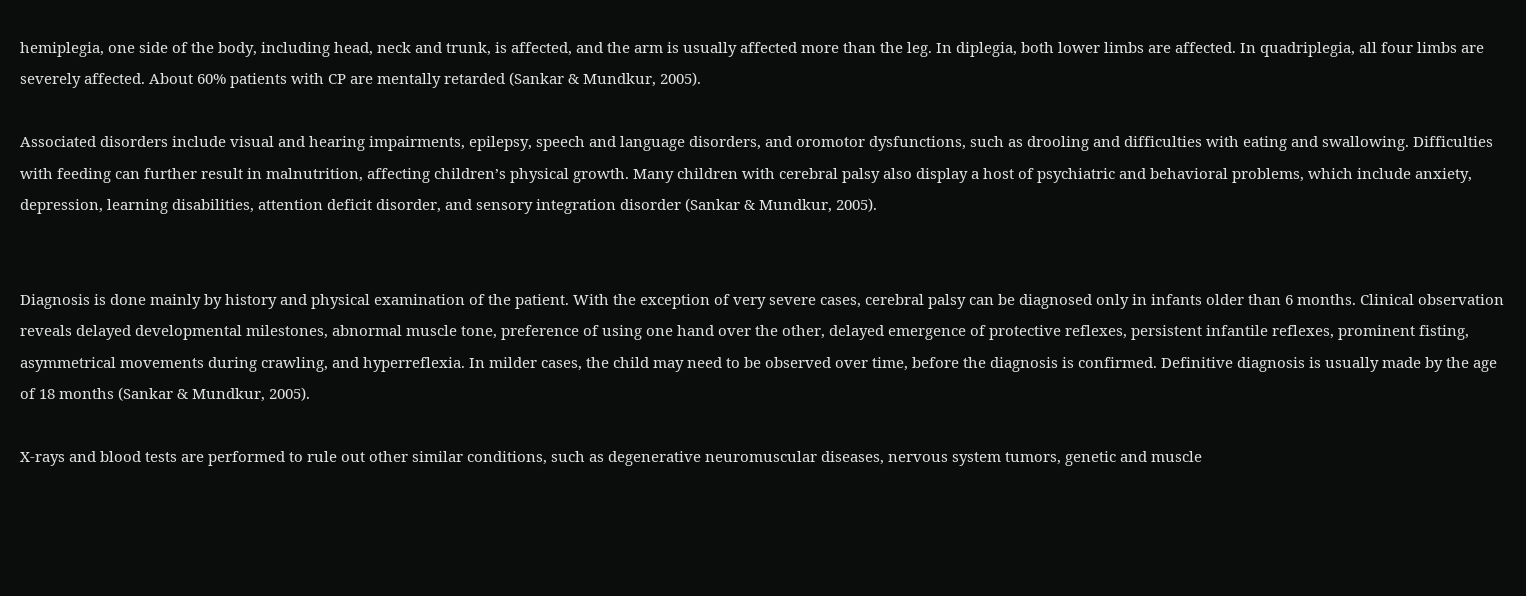hemiplegia, one side of the body, including head, neck and trunk, is affected, and the arm is usually affected more than the leg. In diplegia, both lower limbs are affected. In quadriplegia, all four limbs are severely affected. About 60% patients with CP are mentally retarded (Sankar & Mundkur, 2005).

Associated disorders include visual and hearing impairments, epilepsy, speech and language disorders, and oromotor dysfunctions, such as drooling and difficulties with eating and swallowing. Difficulties with feeding can further result in malnutrition, affecting children’s physical growth. Many children with cerebral palsy also display a host of psychiatric and behavioral problems, which include anxiety, depression, learning disabilities, attention deficit disorder, and sensory integration disorder (Sankar & Mundkur, 2005).


Diagnosis is done mainly by history and physical examination of the patient. With the exception of very severe cases, cerebral palsy can be diagnosed only in infants older than 6 months. Clinical observation reveals delayed developmental milestones, abnormal muscle tone, preference of using one hand over the other, delayed emergence of protective reflexes, persistent infantile reflexes, prominent fisting, asymmetrical movements during crawling, and hyperreflexia. In milder cases, the child may need to be observed over time, before the diagnosis is confirmed. Definitive diagnosis is usually made by the age of 18 months (Sankar & Mundkur, 2005).

X-rays and blood tests are performed to rule out other similar conditions, such as degenerative neuromuscular diseases, nervous system tumors, genetic and muscle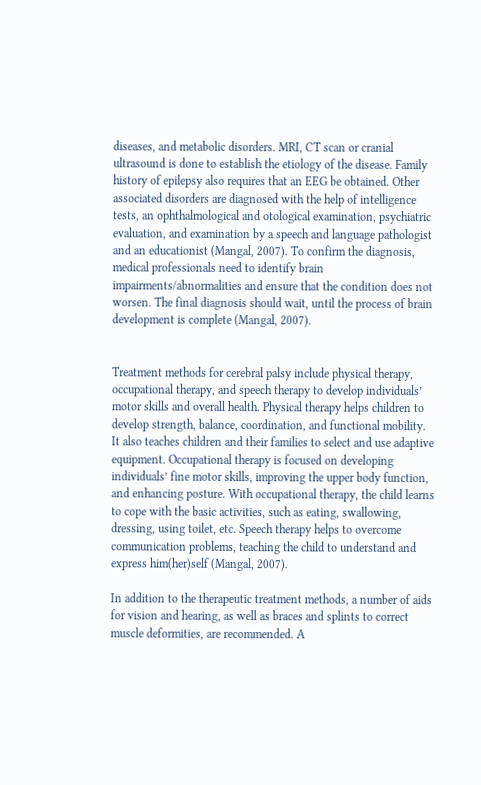diseases, and metabolic disorders. MRI, CT scan or cranial ultrasound is done to establish the etiology of the disease. Family history of epilepsy also requires that an EEG be obtained. Other associated disorders are diagnosed with the help of intelligence tests, an ophthalmological and otological examination, psychiatric evaluation, and examination by a speech and language pathologist and an educationist (Mangal, 2007). To confirm the diagnosis, medical professionals need to identify brain impairments/abnormalities and ensure that the condition does not worsen. The final diagnosis should wait, until the process of brain development is complete (Mangal, 2007).


Treatment methods for cerebral palsy include physical therapy, occupational therapy, and speech therapy to develop individuals’ motor skills and overall health. Physical therapy helps children to develop strength, balance, coordination, and functional mobility. It also teaches children and their families to select and use adaptive equipment. Occupational therapy is focused on developing individuals’ fine motor skills, improving the upper body function, and enhancing posture. With occupational therapy, the child learns to cope with the basic activities, such as eating, swallowing, dressing, using toilet, etc. Speech therapy helps to overcome communication problems, teaching the child to understand and express him(her)self (Mangal, 2007).

In addition to the therapeutic treatment methods, a number of aids for vision and hearing, as well as braces and splints to correct muscle deformities, are recommended. A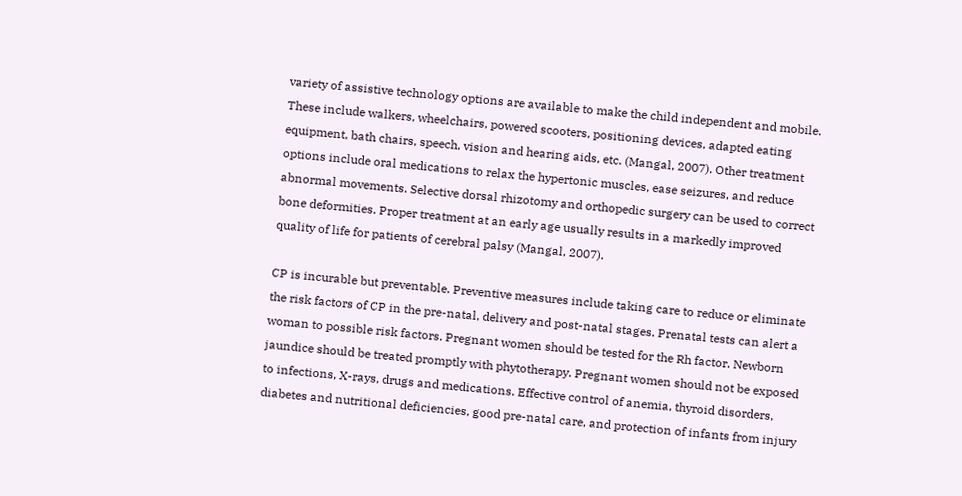variety of assistive technology options are available to make the child independent and mobile. These include walkers, wheelchairs, powered scooters, positioning devices, adapted eating equipment, bath chairs, speech, vision and hearing aids, etc. (Mangal, 2007). Other treatment options include oral medications to relax the hypertonic muscles, ease seizures, and reduce abnormal movements. Selective dorsal rhizotomy and orthopedic surgery can be used to correct bone deformities. Proper treatment at an early age usually results in a markedly improved quality of life for patients of cerebral palsy (Mangal, 2007).

CP is incurable but preventable. Preventive measures include taking care to reduce or eliminate the risk factors of CP in the pre-natal, delivery and post-natal stages. Prenatal tests can alert a woman to possible risk factors. Pregnant women should be tested for the Rh factor. Newborn jaundice should be treated promptly with phytotherapy. Pregnant women should not be exposed to infections, X-rays, drugs and medications. Effective control of anemia, thyroid disorders, diabetes and nutritional deficiencies, good pre-natal care, and protection of infants from injury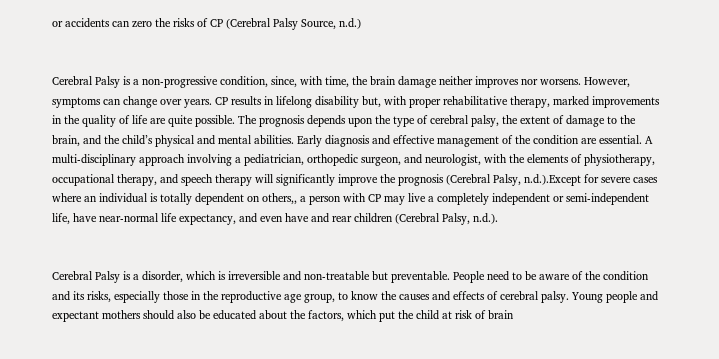or accidents can zero the risks of CP (Cerebral Palsy Source, n.d.)


Cerebral Palsy is a non-progressive condition, since, with time, the brain damage neither improves nor worsens. However, symptoms can change over years. CP results in lifelong disability but, with proper rehabilitative therapy, marked improvements in the quality of life are quite possible. The prognosis depends upon the type of cerebral palsy, the extent of damage to the brain, and the child’s physical and mental abilities. Early diagnosis and effective management of the condition are essential. A multi-disciplinary approach involving a pediatrician, orthopedic surgeon, and neurologist, with the elements of physiotherapy, occupational therapy, and speech therapy will significantly improve the prognosis (Cerebral Palsy, n.d.).Except for severe cases where an individual is totally dependent on others,, a person with CP may live a completely independent or semi-independent life, have near-normal life expectancy, and even have and rear children (Cerebral Palsy, n.d.).


Cerebral Palsy is a disorder, which is irreversible and non-treatable but preventable. People need to be aware of the condition and its risks, especially those in the reproductive age group, to know the causes and effects of cerebral palsy. Young people and expectant mothers should also be educated about the factors, which put the child at risk of brain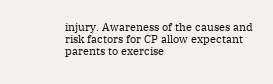injury. Awareness of the causes and risk factors for CP allow expectant parents to exercise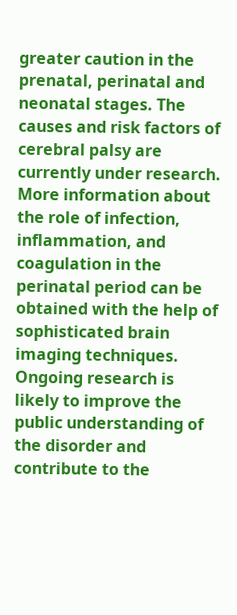greater caution in the prenatal, perinatal and neonatal stages. The causes and risk factors of cerebral palsy are currently under research. More information about the role of infection, inflammation, and coagulation in the perinatal period can be obtained with the help of sophisticated brain imaging techniques. Ongoing research is likely to improve the public understanding of the disorder and contribute to the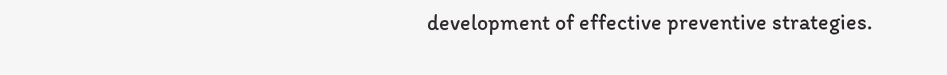development of effective preventive strategies.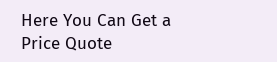Here You Can Get a Price Quote